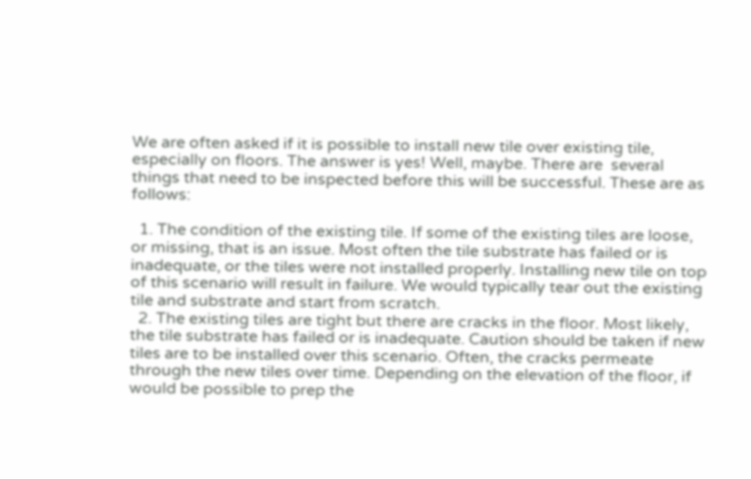We are often asked if it is possible to install new tile over existing tile, especially on floors. The answer is yes! Well, maybe. There are  several things that need to be inspected before this will be successful. These are as follows:

  1. The condition of the existing tile. If some of the existing tiles are loose, or missing, that is an issue. Most often the tile substrate has failed or is inadequate, or the tiles were not installed properly. Installing new tile on top of this scenario will result in failure. We would typically tear out the existing tile and substrate and start from scratch.
  2. The existing tiles are tight but there are cracks in the floor. Most likely, the tile substrate has failed or is inadequate. Caution should be taken if new tiles are to be installed over this scenario. Often, the cracks permeate through the new tiles over time. Depending on the elevation of the floor, if would be possible to prep the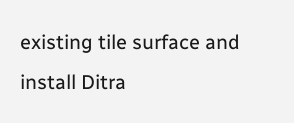existing tile surface and install Ditra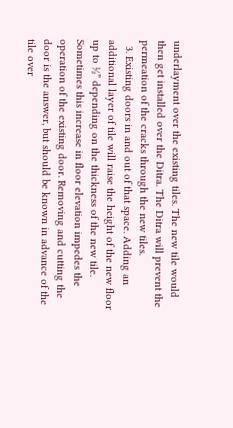underlayment over the existing tiles. The new tile would then get installed over the Ditra. The Ditra will prevent the permeation of the cracks through the new tiles.
  3. Existing doors in and out of that space. Adding an additional layer of tile will raise the height of the new floor up to ½” depending on the thickness of the new tile. Sometimes this increase in floor elevation impedes the operation of the existing door. Removing and cutting the door is the answer, but should be known in advance of the tile over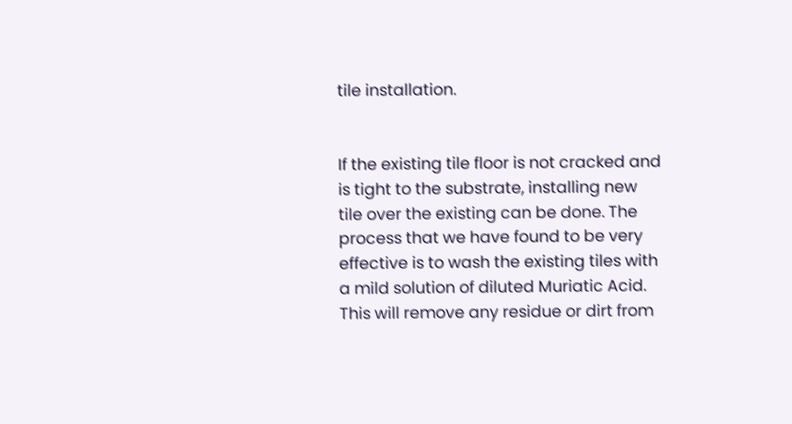tile installation.


If the existing tile floor is not cracked and is tight to the substrate, installing new tile over the existing can be done. The process that we have found to be very effective is to wash the existing tiles with a mild solution of diluted Muriatic Acid. This will remove any residue or dirt from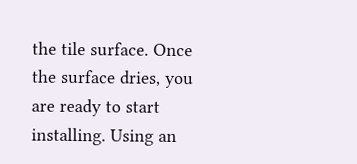the tile surface. Once the surface dries, you are ready to start installing. Using an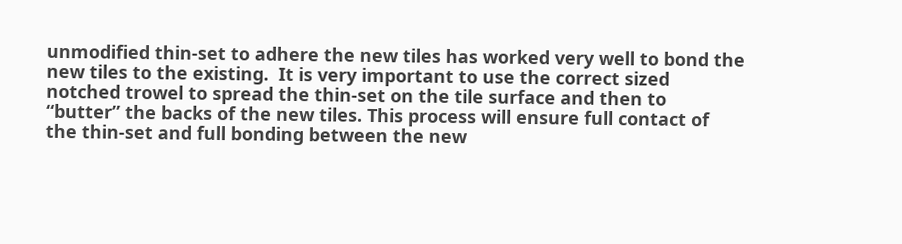unmodified thin-set to adhere the new tiles has worked very well to bond the new tiles to the existing.  It is very important to use the correct sized notched trowel to spread the thin-set on the tile surface and then to “butter” the backs of the new tiles. This process will ensure full contact of the thin-set and full bonding between the new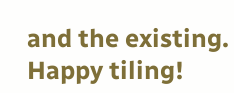and the existing. Happy tiling!